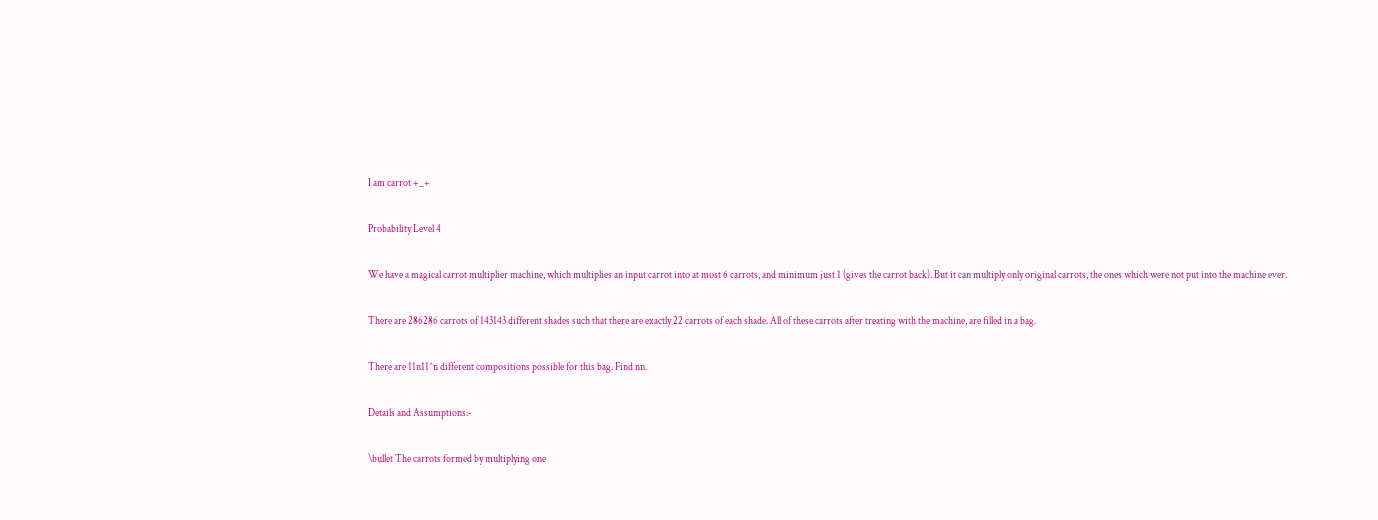I am carrot +_+

Probability Level 4

We have a magical carrot multiplier machine, which multiplies an input carrot into at most 6 carrots, and minimum just 1 (gives the carrot back). But it can multiply only original carrots, the ones which were not put into the machine ever.

There are 286286 carrots of 143143 different shades such that there are exactly 22 carrots of each shade. All of these carrots after treating with the machine, are filled in a bag.

There are 11n11^n different compositions possible for this bag. Find nn.

Details and Assumptions:-

\bullet The carrots formed by multiplying one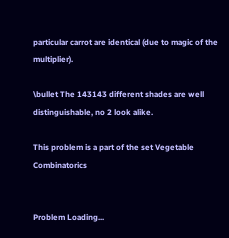particular carrot are identical (due to magic of the multiplier).

\bullet The 143143 different shades are well distinguishable, no 2 look alike.

This problem is a part of the set Vegetable Combinatorics


Problem Loading...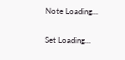Note Loading...

Set Loading...